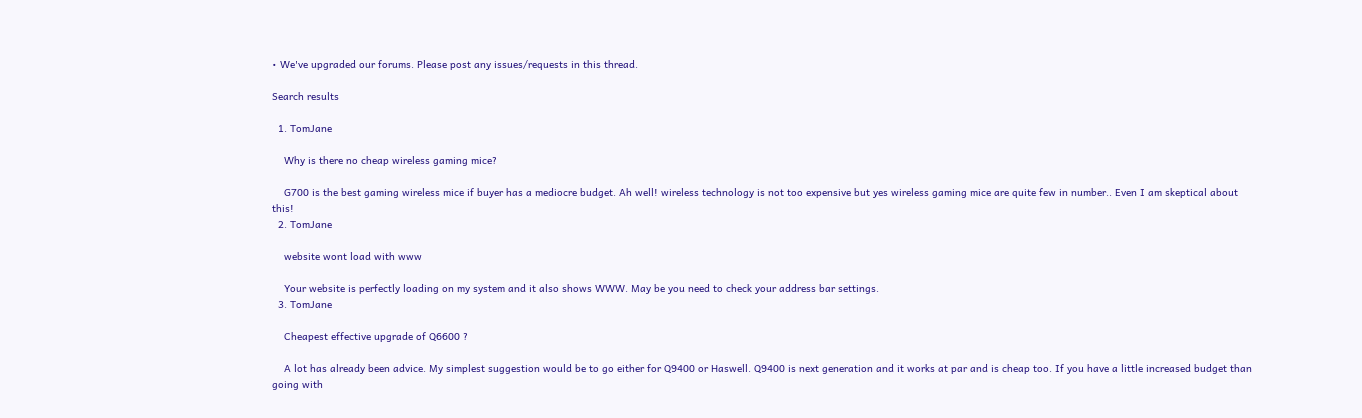• We've upgraded our forums. Please post any issues/requests in this thread.

Search results

  1. TomJane

    Why is there no cheap wireless gaming mice?

    G700 is the best gaming wireless mice if buyer has a mediocre budget. Ah well! wireless technology is not too expensive but yes wireless gaming mice are quite few in number.. Even I am skeptical about this!
  2. TomJane

    website wont load with www

    Your website is perfectly loading on my system and it also shows WWW. May be you need to check your address bar settings.
  3. TomJane

    Cheapest effective upgrade of Q6600 ?

    A lot has already been advice. My simplest suggestion would be to go either for Q9400 or Haswell. Q9400 is next generation and it works at par and is cheap too. If you have a little increased budget than going with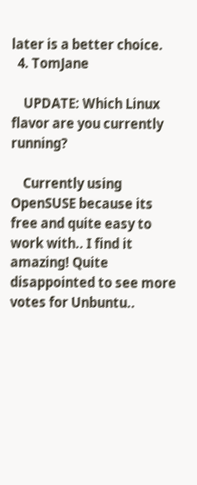later is a better choice.
  4. TomJane

    UPDATE: Which Linux flavor are you currently running?

    Currently using OpenSUSE because its free and quite easy to work with.. I find it amazing! Quite disappointed to see more votes for Unbuntu..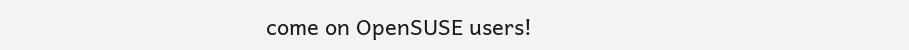come on OpenSUSE users!